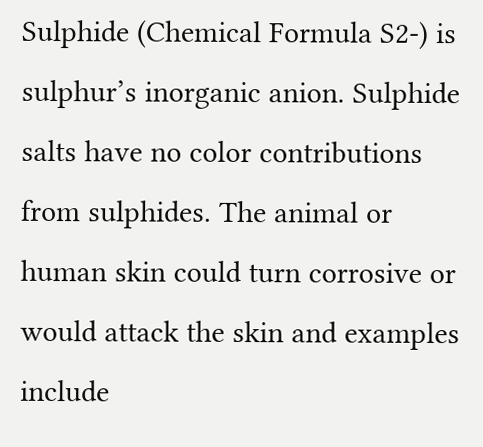Sulphide (Chemical Formula S2-) is sulphur’s inorganic anion. Sulphide salts have no color contributions from sulphides. The animal or human skin could turn corrosive or would attack the skin and examples include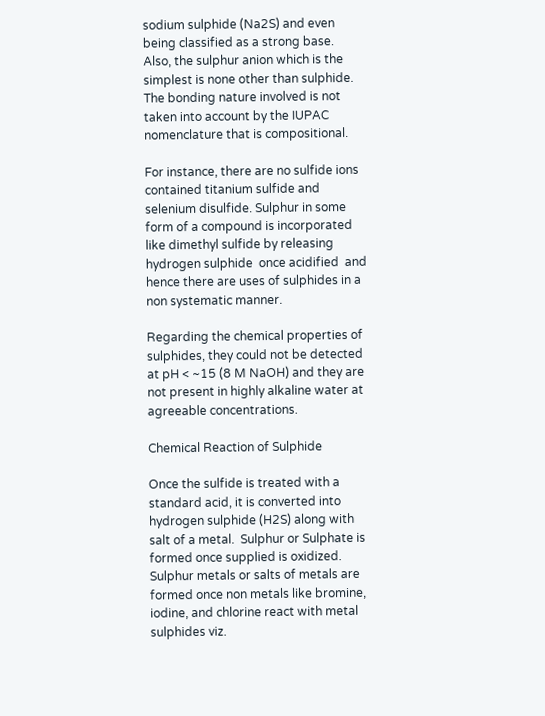sodium sulphide (Na2S) and even being classified as a strong base.  Also, the sulphur anion which is the simplest is none other than sulphide.  The bonding nature involved is not taken into account by the IUPAC nomenclature that is compositional.

For instance, there are no sulfide ions contained titanium sulfide and selenium disulfide. Sulphur in some form of a compound is incorporated like dimethyl sulfide by releasing hydrogen sulphide  once acidified  and hence there are uses of sulphides in a non systematic manner.

Regarding the chemical properties of sulphides, they could not be detected at pH < ~15 (8 M NaOH) and they are not present in highly alkaline water at agreeable concentrations.

Chemical Reaction of Sulphide

Once the sulfide is treated with a standard acid, it is converted into hydrogen sulphide (H2S) along with salt of a metal.  Sulphur or Sulphate is formed once supplied is oxidized. Sulphur metals or salts of metals are formed once non metals like bromine, iodine, and chlorine react with metal sulphides viz.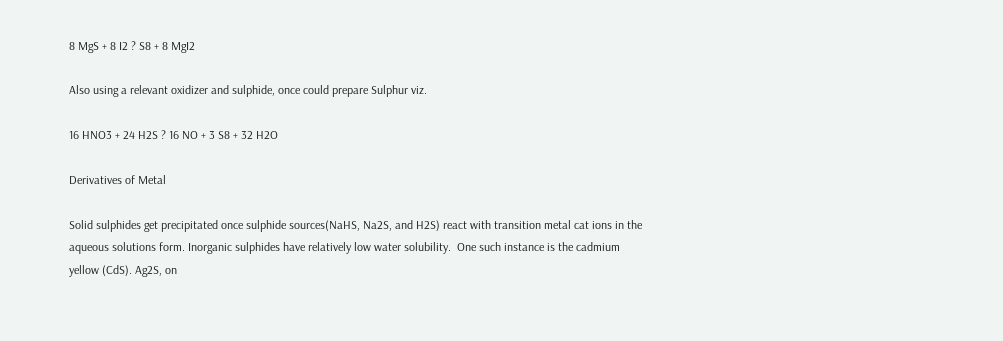8 MgS + 8 I2 ? S8 + 8 MgI2

Also using a relevant oxidizer and sulphide, once could prepare Sulphur viz.

16 HNO3 + 24 H2S ? 16 NO + 3 S8 + 32 H2O

Derivatives of Metal

Solid sulphides get precipitated once sulphide sources(NaHS, Na2S, and H2S) react with transition metal cat ions in the aqueous solutions form. Inorganic sulphides have relatively low water solubility.  One such instance is the cadmium yellow (CdS). Ag2S, on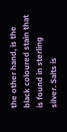the other hand, is the black coloured stain that is found in sterling silver. Salts is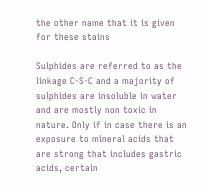the other name that it is given for these stains

Sulphides are referred to as the linkage C-S-C and a majority of sulphides are insoluble in water and are mostly non toxic in nature. Only if in case there is an exposure to mineral acids that are strong that includes gastric acids, certain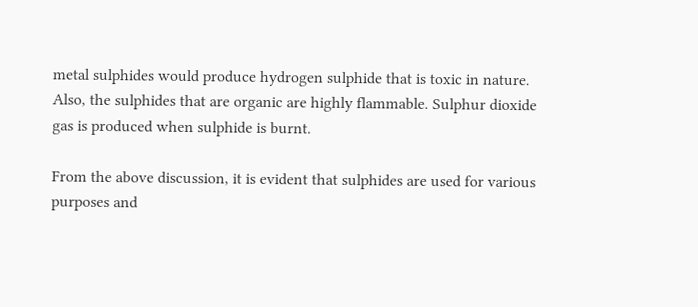metal sulphides would produce hydrogen sulphide that is toxic in nature. Also, the sulphides that are organic are highly flammable. Sulphur dioxide gas is produced when sulphide is burnt.

From the above discussion, it is evident that sulphides are used for various purposes and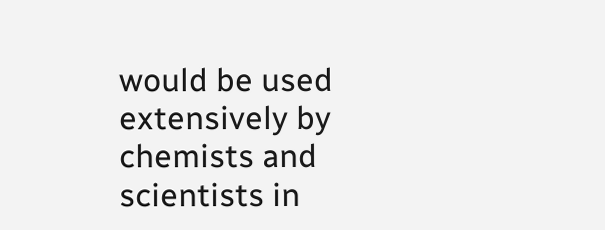would be used extensively by chemists and scientists in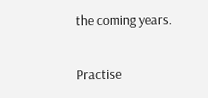the coming years.

Practise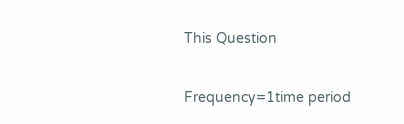This Question

Frequency=1time period